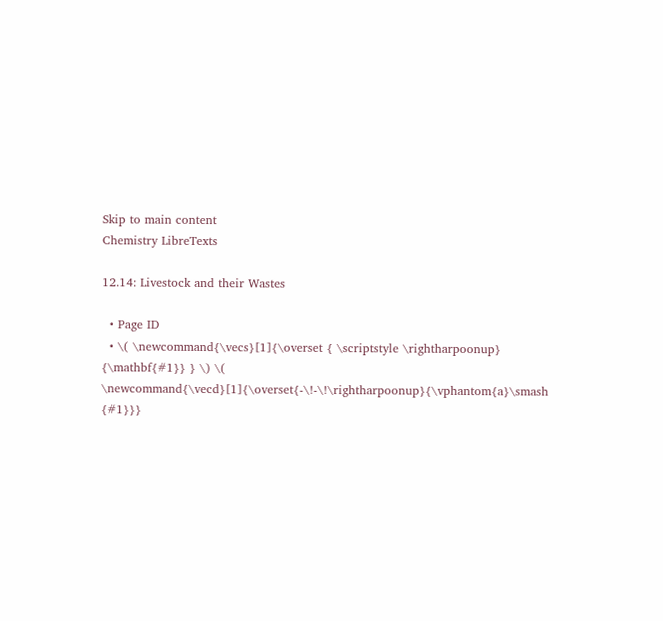Skip to main content
Chemistry LibreTexts

12.14: Livestock and their Wastes

  • Page ID
  • \( \newcommand{\vecs}[1]{\overset { \scriptstyle \rightharpoonup} {\mathbf{#1}} } \) \( \newcommand{\vecd}[1]{\overset{-\!-\!\rightharpoonup}{\vphantom{a}\smash {#1}}}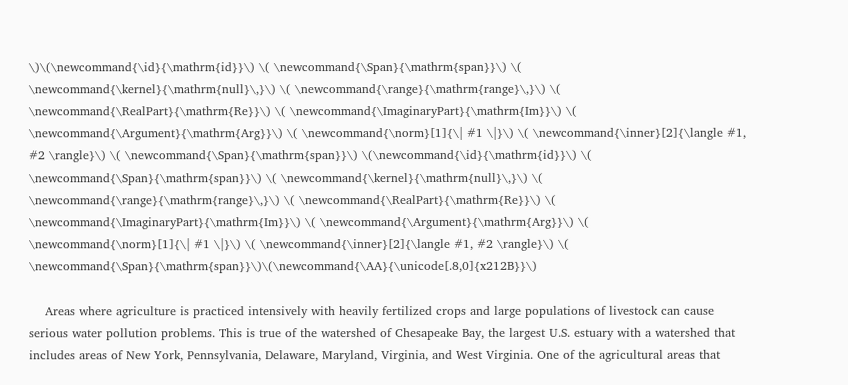\)\(\newcommand{\id}{\mathrm{id}}\) \( \newcommand{\Span}{\mathrm{span}}\) \( \newcommand{\kernel}{\mathrm{null}\,}\) \( \newcommand{\range}{\mathrm{range}\,}\) \( \newcommand{\RealPart}{\mathrm{Re}}\) \( \newcommand{\ImaginaryPart}{\mathrm{Im}}\) \( \newcommand{\Argument}{\mathrm{Arg}}\) \( \newcommand{\norm}[1]{\| #1 \|}\) \( \newcommand{\inner}[2]{\langle #1, #2 \rangle}\) \( \newcommand{\Span}{\mathrm{span}}\) \(\newcommand{\id}{\mathrm{id}}\) \( \newcommand{\Span}{\mathrm{span}}\) \( \newcommand{\kernel}{\mathrm{null}\,}\) \( \newcommand{\range}{\mathrm{range}\,}\) \( \newcommand{\RealPart}{\mathrm{Re}}\) \( \newcommand{\ImaginaryPart}{\mathrm{Im}}\) \( \newcommand{\Argument}{\mathrm{Arg}}\) \( \newcommand{\norm}[1]{\| #1 \|}\) \( \newcommand{\inner}[2]{\langle #1, #2 \rangle}\) \( \newcommand{\Span}{\mathrm{span}}\)\(\newcommand{\AA}{\unicode[.8,0]{x212B}}\)

    Areas where agriculture is practiced intensively with heavily fertilized crops and large populations of livestock can cause serious water pollution problems. This is true of the watershed of Chesapeake Bay, the largest U.S. estuary with a watershed that includes areas of New York, Pennsylvania, Delaware, Maryland, Virginia, and West Virginia. One of the agricultural areas that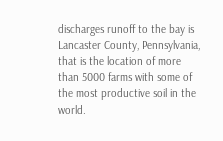discharges runoff to the bay is Lancaster County, Pennsylvania, that is the location of more than 5000 farms with some of the most productive soil in the world.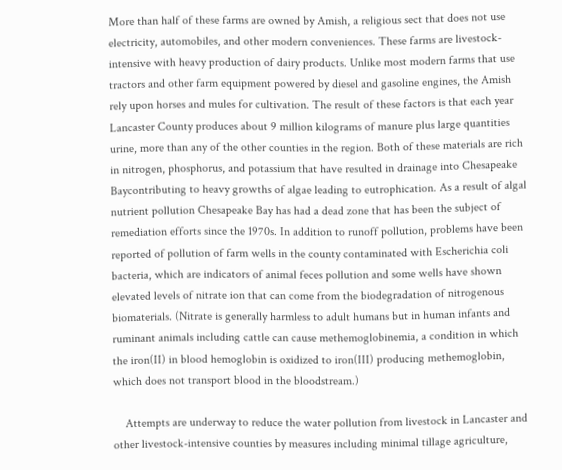More than half of these farms are owned by Amish, a religious sect that does not use electricity, automobiles, and other modern conveniences. These farms are livestock-intensive with heavy production of dairy products. Unlike most modern farms that use tractors and other farm equipment powered by diesel and gasoline engines, the Amish rely upon horses and mules for cultivation. The result of these factors is that each year Lancaster County produces about 9 million kilograms of manure plus large quantities urine, more than any of the other counties in the region. Both of these materials are rich in nitrogen, phosphorus, and potassium that have resulted in drainage into Chesapeake Baycontributing to heavy growths of algae leading to eutrophication. As a result of algal nutrient pollution Chesapeake Bay has had a dead zone that has been the subject of remediation efforts since the 1970s. In addition to runoff pollution, problems have been reported of pollution of farm wells in the county contaminated with Escherichia coli bacteria, which are indicators of animal feces pollution and some wells have shown elevated levels of nitrate ion that can come from the biodegradation of nitrogenous biomaterials. (Nitrate is generally harmless to adult humans but in human infants and ruminant animals including cattle can cause methemoglobinemia, a condition in which the iron(II) in blood hemoglobin is oxidized to iron(III) producing methemoglobin, which does not transport blood in the bloodstream.)

    Attempts are underway to reduce the water pollution from livestock in Lancaster and other livestock-intensive counties by measures including minimal tillage agriculture,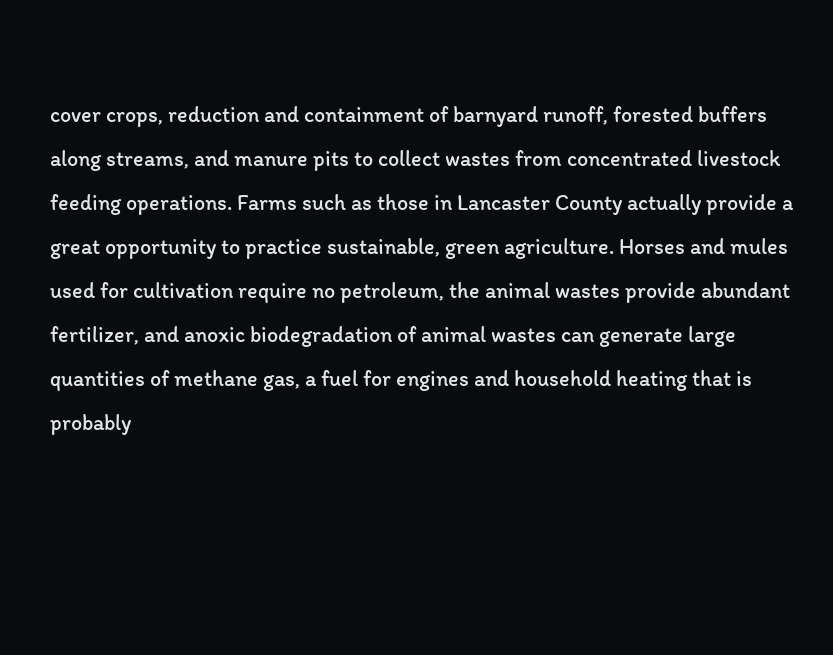cover crops, reduction and containment of barnyard runoff, forested buffers along streams, and manure pits to collect wastes from concentrated livestock feeding operations. Farms such as those in Lancaster County actually provide a great opportunity to practice sustainable, green agriculture. Horses and mules used for cultivation require no petroleum, the animal wastes provide abundant fertilizer, and anoxic biodegradation of animal wastes can generate large quantities of methane gas, a fuel for engines and household heating that is probably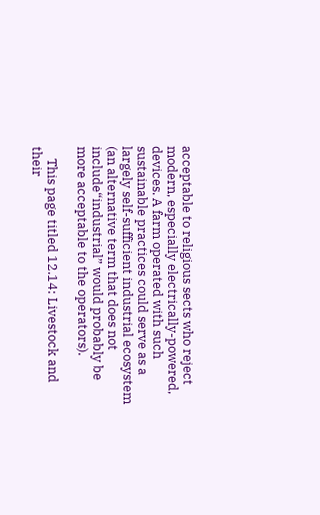acceptable to religious sects who reject modern, especially electrically-powered, devices. A farm operated with such sustainable practices could serve as a largely self-sufficient industrial ecosystem (an alternative term that does not include“industrial” would probably be more acceptable to the operators).

    This page titled 12.14: Livestock and their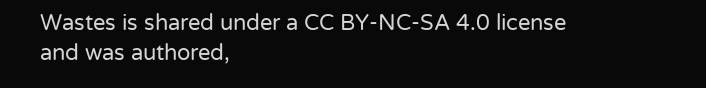Wastes is shared under a CC BY-NC-SA 4.0 license and was authored,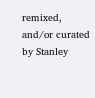remixed, and/or curated by Stanley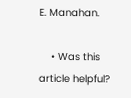E. Manahan.

    • Was this article helpful?